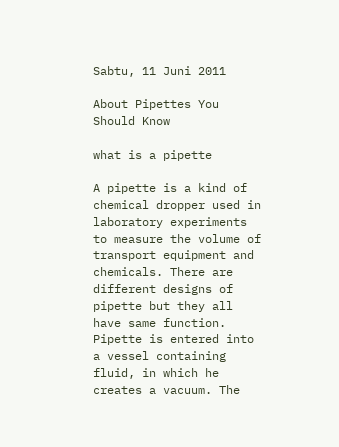Sabtu, 11 Juni 2011

About Pipettes You Should Know

what is a pipette

A pipette is a kind of chemical dropper used in laboratory experiments to measure the volume of transport equipment and chemicals. There are different designs of pipette but they all have same function. Pipette is entered into a vessel containing fluid, in which he creates a vacuum. The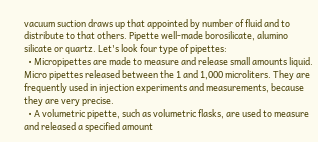vacuum suction draws up that appointed by number of fluid and to distribute to that others. Pipette well-made borosilicate, alumino silicate or quartz. Let's look four type of pipettes:
  • Micropipettes are made to measure and release small amounts liquid. Micro pipettes released between the 1 and 1,000 microliters. They are frequently used in injection experiments and measurements, because they are very precise.
  • A volumetric pipette, such as volumetric flasks, are used to measure and released a specified amount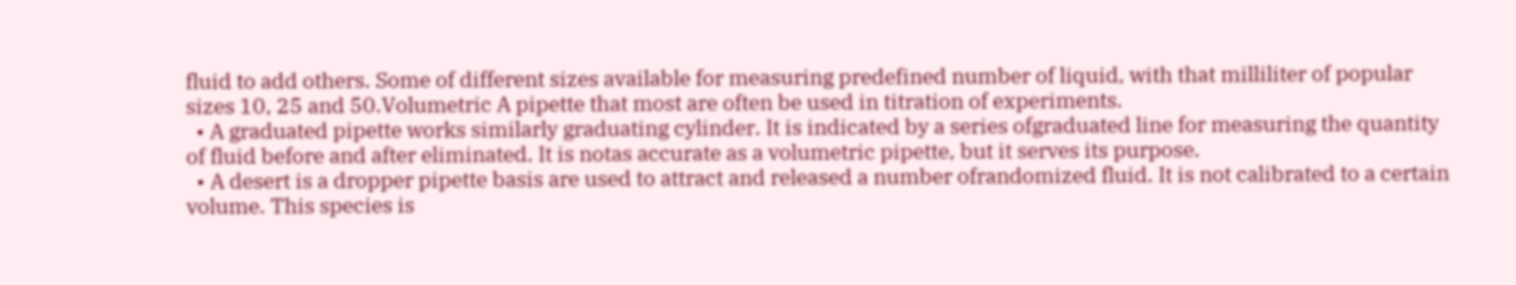fluid to add others. Some of different sizes available for measuring predefined number of liquid, with that milliliter of popular sizes 10, 25 and 50.Volumetric A pipette that most are often be used in titration of experiments.
  • A graduated pipette works similarly graduating cylinder. It is indicated by a series ofgraduated line for measuring the quantity of fluid before and after eliminated. It is notas accurate as a volumetric pipette, but it serves its purpose.
  • A desert is a dropper pipette basis are used to attract and released a number ofrandomized fluid. It is not calibrated to a certain volume. This species is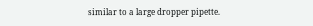similar to a large dropper pipette.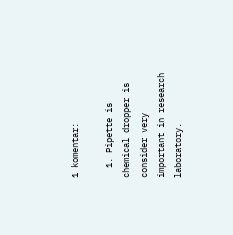1 komentar:

  1. Pipette is chemical dropper is consider very important in research laboratory.